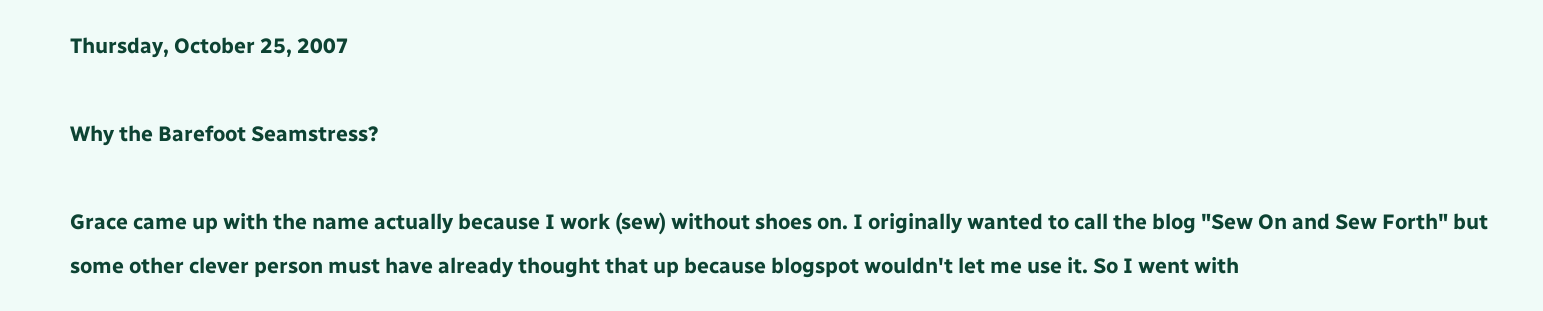Thursday, October 25, 2007

Why the Barefoot Seamstress?

Grace came up with the name actually because I work (sew) without shoes on. I originally wanted to call the blog "Sew On and Sew Forth" but some other clever person must have already thought that up because blogspot wouldn't let me use it. So I went with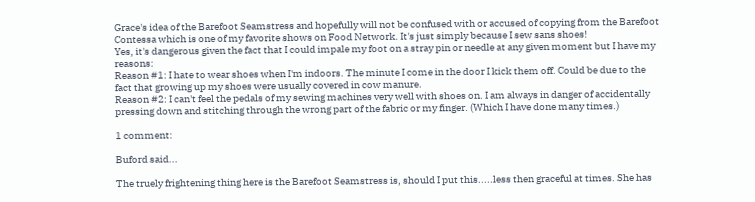Grace's idea of the Barefoot Seamstress and hopefully will not be confused with or accused of copying from the Barefoot Contessa which is one of my favorite shows on Food Network. It's just simply because I sew sans shoes!
Yes, it's dangerous given the fact that I could impale my foot on a stray pin or needle at any given moment but I have my reasons:
Reason #1: I hate to wear shoes when I'm indoors. The minute I come in the door I kick them off. Could be due to the fact that growing up my shoes were usually covered in cow manure.
Reason #2: I can't feel the pedals of my sewing machines very well with shoes on. I am always in danger of accidentally pressing down and stitching through the wrong part of the fabric or my finger. (Which I have done many times.)

1 comment:

Buford said...

The truely frightening thing here is the Barefoot Seamstress is, should I put this.....less then graceful at times. She has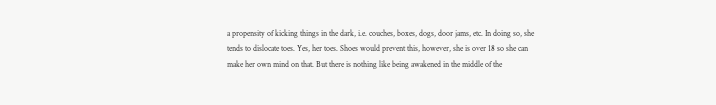a propensity of kicking things in the dark, i.e. couches, boxes, dogs, door jams, etc. In doing so, she tends to dislocate toes. Yes, her toes. Shoes would prevent this, however, she is over 18 so she can make her own mind on that. But there is nothing like being awakened in the middle of the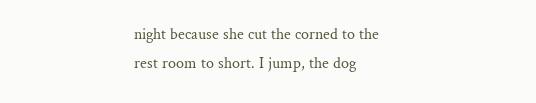night because she cut the corned to the rest room to short. I jump, the dog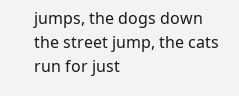jumps, the dogs down the street jump, the cats run for just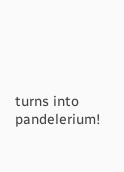turns into pandelerium!